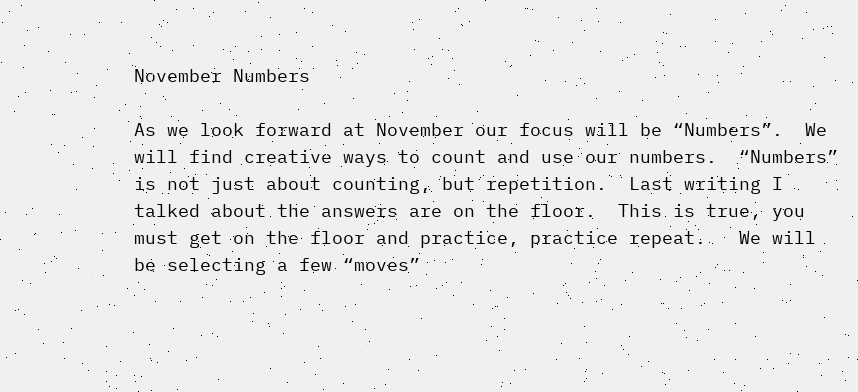November Numbers

As we look forward at November our focus will be “Numbers”.  We will find creative ways to count and use our numbers.  “Numbers” is not just about counting, but repetition.  Last writing I talked about the answers are on the floor.  This is true, you must get on the floor and practice, practice repeat.   We will be selecting a few “moves”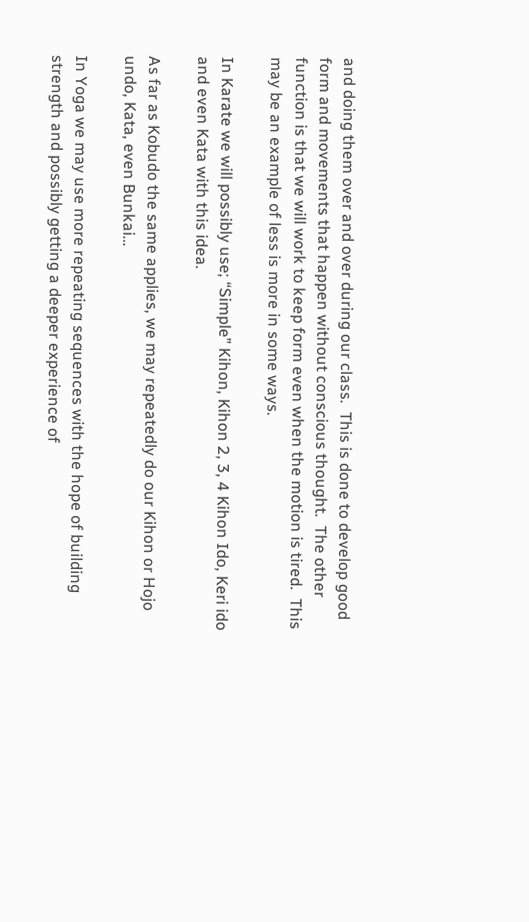and doing them over and over during our class.  This is done to develop good form and movements that happen without conscious thought.  The other function is that we will work to keep form even when the motion is tired.  This may be an example of less is more in some ways.

In Karate we will possibly use; “Simple” Kihon, Kihon 2, 3, 4 Kihon Ido, Keri ido and even Kata with this idea.

As far as Kobudo the same applies, we may repeatedly do our Kihon or Hojo undo, Kata, even Bunkai…

In Yoga we may use more repeating sequences with the hope of building strength and possibly getting a deeper experience of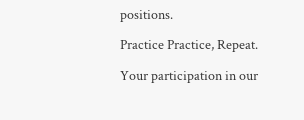positions.

Practice Practice, Repeat.

Your participation in our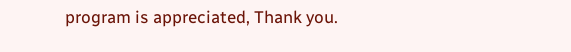program is appreciated, Thank you.